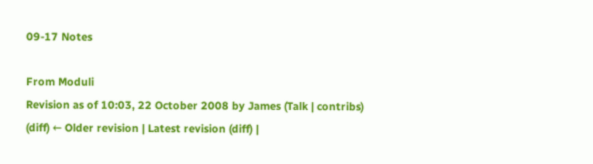09-17 Notes

From Moduli
Revision as of 10:03, 22 October 2008 by James (Talk | contribs)
(diff) ← Older revision | Latest revision (diff) |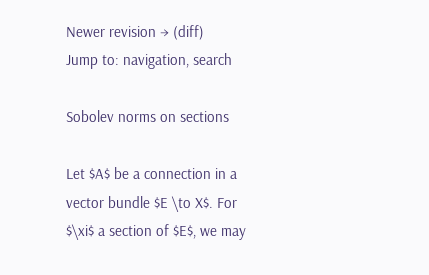Newer revision → (diff)
Jump to: navigation, search

Sobolev norms on sections

Let $A$ be a connection in a vector bundle $E \to X$. For $\xi$ a section of $E$, we may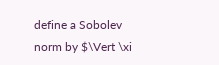define a Sobolev norm by $\Vert \xi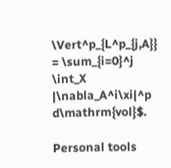\Vert^p_{L^p_{j,A}} = \sum_{i=0}^j \int_X |\nabla_A^i\xi|^p d\mathrm{vol}$.

Personal tools